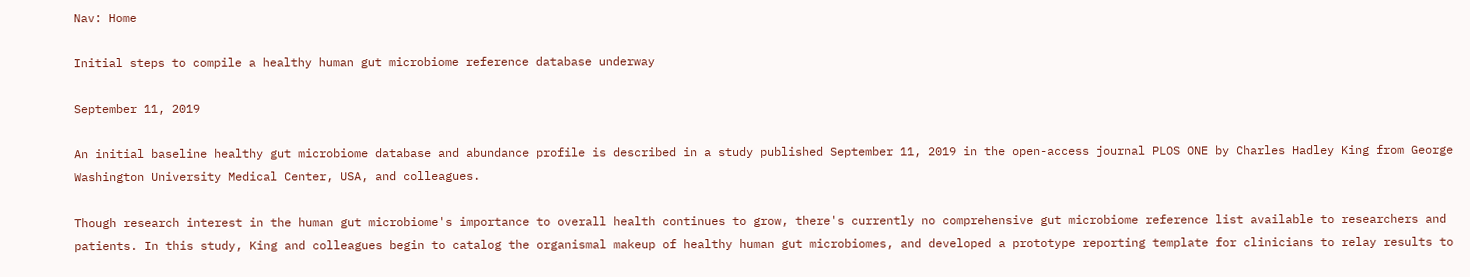Nav: Home

Initial steps to compile a healthy human gut microbiome reference database underway

September 11, 2019

An initial baseline healthy gut microbiome database and abundance profile is described in a study published September 11, 2019 in the open-access journal PLOS ONE by Charles Hadley King from George Washington University Medical Center, USA, and colleagues.

Though research interest in the human gut microbiome's importance to overall health continues to grow, there's currently no comprehensive gut microbiome reference list available to researchers and patients. In this study, King and colleagues begin to catalog the organismal makeup of healthy human gut microbiomes, and developed a prototype reporting template for clinicians to relay results to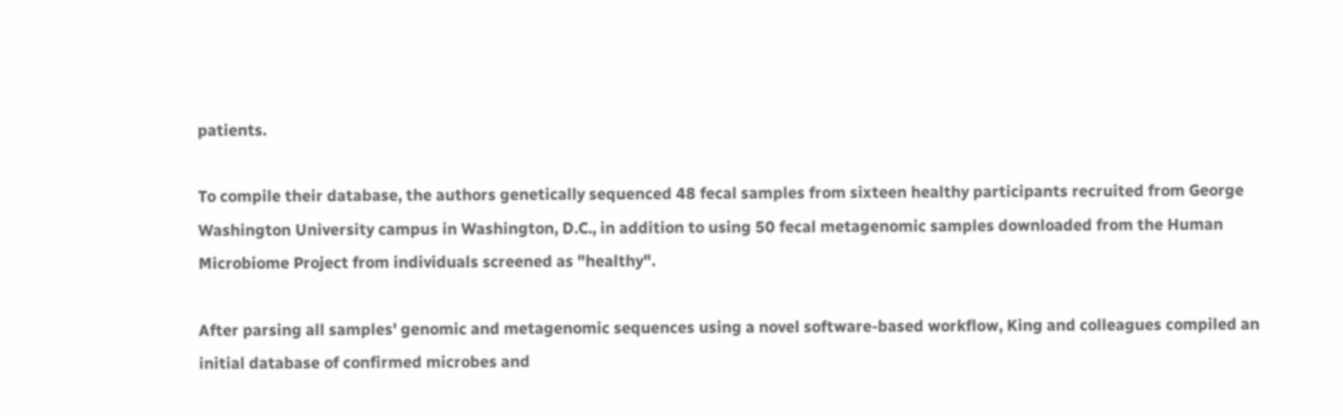patients.

To compile their database, the authors genetically sequenced 48 fecal samples from sixteen healthy participants recruited from George Washington University campus in Washington, D.C., in addition to using 50 fecal metagenomic samples downloaded from the Human Microbiome Project from individuals screened as "healthy".

After parsing all samples' genomic and metagenomic sequences using a novel software-based workflow, King and colleagues compiled an initial database of confirmed microbes and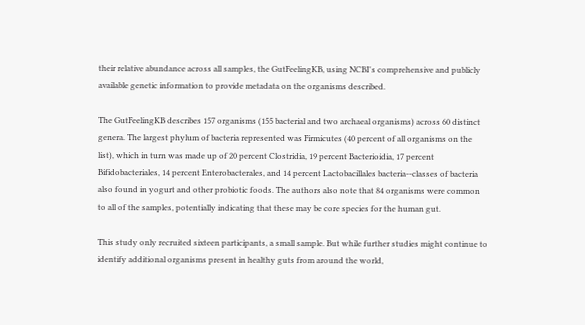their relative abundance across all samples, the GutFeelingKB, using NCBI's comprehensive and publicly available genetic information to provide metadata on the organisms described.

The GutFeelingKB describes 157 organisms (155 bacterial and two archaeal organisms) across 60 distinct genera. The largest phylum of bacteria represented was Firmicutes (40 percent of all organisms on the list), which in turn was made up of 20 percent Clostridia, 19 percent Bacterioidia, 17 percent Bifidobacteriales, 14 percent Enterobacterales, and 14 percent Lactobacillales bacteria--classes of bacteria also found in yogurt and other probiotic foods. The authors also note that 84 organisms were common to all of the samples, potentially indicating that these may be core species for the human gut.

This study only recruited sixteen participants, a small sample. But while further studies might continue to identify additional organisms present in healthy guts from around the world,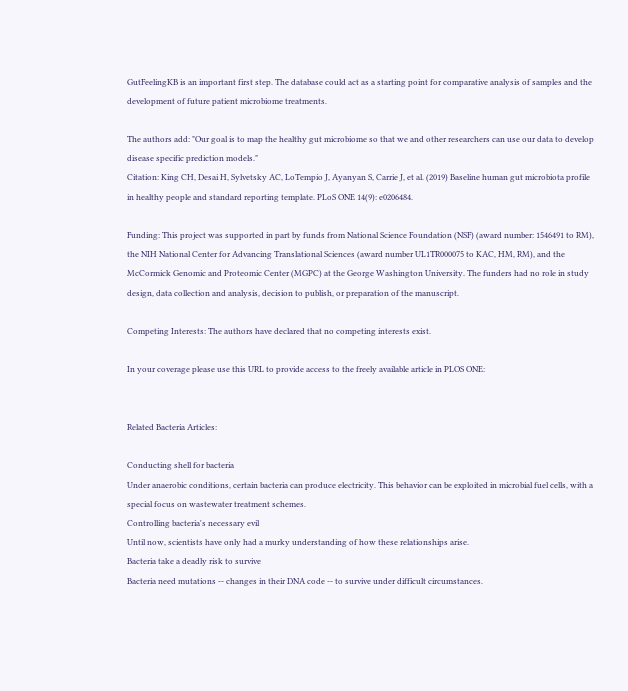GutFeelingKB is an important first step. The database could act as a starting point for comparative analysis of samples and the development of future patient microbiome treatments.

The authors add: "Our goal is to map the healthy gut microbiome so that we and other researchers can use our data to develop disease specific prediction models."
Citation: King CH, Desai H, Sylvetsky AC, LoTempio J, Ayanyan S, Carrie J, et al. (2019) Baseline human gut microbiota profile in healthy people and standard reporting template. PLoS ONE 14(9): e0206484.

Funding: This project was supported in part by funds from National Science Foundation (NSF) (award number: 1546491 to RM), the NIH National Center for Advancing Translational Sciences (award number UL1TR000075 to KAC, HM, RM), and the McCormick Genomic and Proteomic Center (MGPC) at the George Washington University. The funders had no role in study design, data collection and analysis, decision to publish, or preparation of the manuscript.

Competing Interests: The authors have declared that no competing interests exist.

In your coverage please use this URL to provide access to the freely available article in PLOS ONE:


Related Bacteria Articles:

Conducting shell for bacteria
Under anaerobic conditions, certain bacteria can produce electricity. This behavior can be exploited in microbial fuel cells, with a special focus on wastewater treatment schemes.
Controlling bacteria's necessary evil
Until now, scientists have only had a murky understanding of how these relationships arise.
Bacteria take a deadly risk to survive
Bacteria need mutations -- changes in their DNA code -- to survive under difficult circumstances.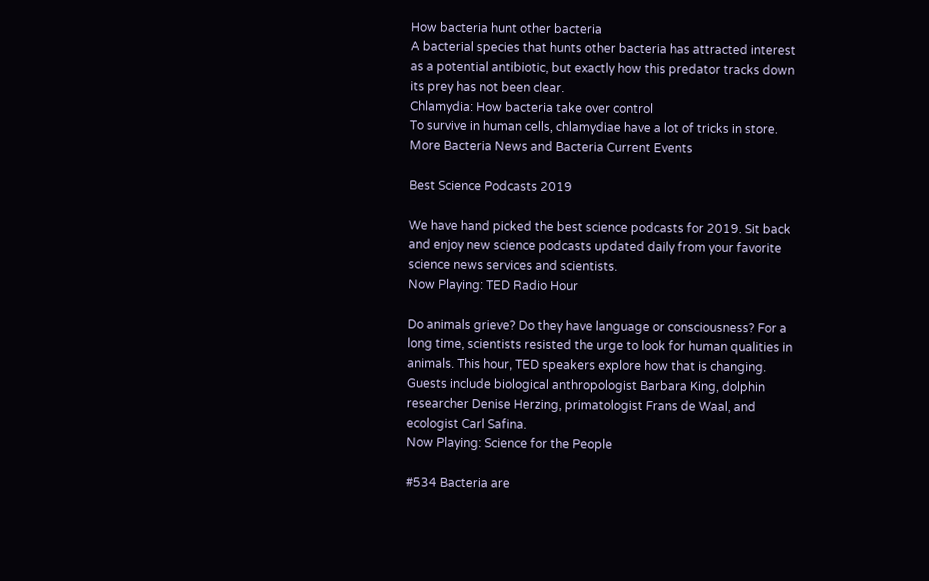How bacteria hunt other bacteria
A bacterial species that hunts other bacteria has attracted interest as a potential antibiotic, but exactly how this predator tracks down its prey has not been clear.
Chlamydia: How bacteria take over control
To survive in human cells, chlamydiae have a lot of tricks in store.
More Bacteria News and Bacteria Current Events

Best Science Podcasts 2019

We have hand picked the best science podcasts for 2019. Sit back and enjoy new science podcasts updated daily from your favorite science news services and scientists.
Now Playing: TED Radio Hour

Do animals grieve? Do they have language or consciousness? For a long time, scientists resisted the urge to look for human qualities in animals. This hour, TED speakers explore how that is changing. Guests include biological anthropologist Barbara King, dolphin researcher Denise Herzing, primatologist Frans de Waal, and ecologist Carl Safina.
Now Playing: Science for the People

#534 Bacteria are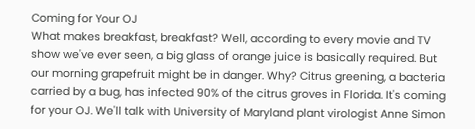Coming for Your OJ
What makes breakfast, breakfast? Well, according to every movie and TV show we've ever seen, a big glass of orange juice is basically required. But our morning grapefruit might be in danger. Why? Citrus greening, a bacteria carried by a bug, has infected 90% of the citrus groves in Florida. It's coming for your OJ. We'll talk with University of Maryland plant virologist Anne Simon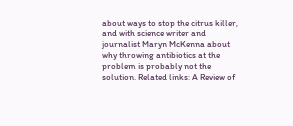about ways to stop the citrus killer, and with science writer and journalist Maryn McKenna about why throwing antibiotics at the problem is probably not the solution. Related links: A Review of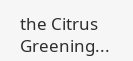the Citrus Greening...